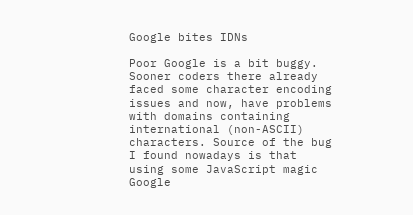Google bites IDNs

Poor Google is a bit buggy. Sooner coders there already faced some character encoding issues and now, have problems with domains containing international (non-ASCII) characters. Source of the bug I found nowadays is that using some JavaScript magic Google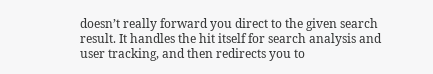doesn’t really forward you direct to the given search result. It handles the hit itself for search analysis and user tracking, and then redirects you to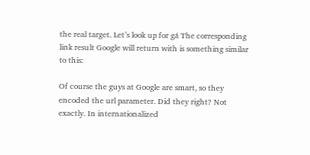the real target. Let’s look up for gá The corresponding link result Google will return with is something similar to this:

Of course the guys at Google are smart, so they encoded the url parameter. Did they right? Not exactly. In internationalized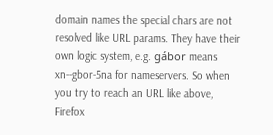domain names the special chars are not resolved like URL params. They have their own logic system, e.g. gábor means xn--gbor-5na for nameservers. So when you try to reach an URL like above, Firefox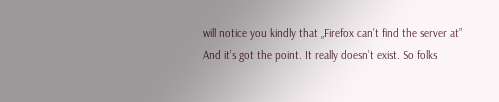will notice you kindly that „Firefox can’t find the server at” And it’s got the point. It really doesn’t exist. So folks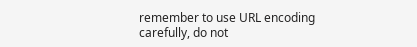remember to use URL encoding carefully, do not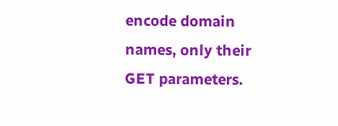encode domain names, only their GET parameters.